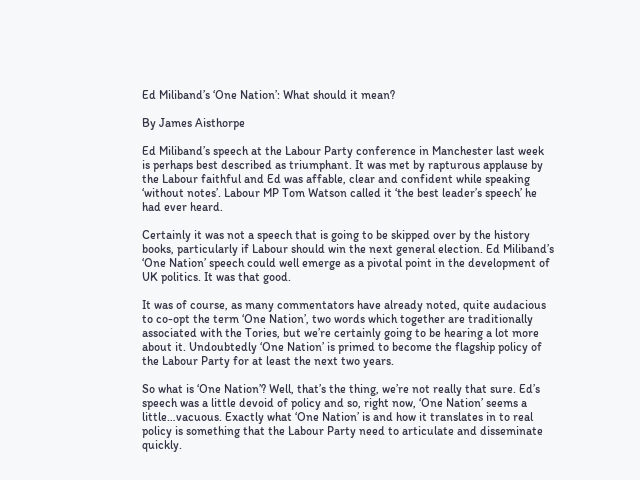Ed Miliband’s ‘One Nation’: What should it mean?

By James Aisthorpe

Ed Miliband’s speech at the Labour Party conference in Manchester last week is perhaps best described as triumphant. It was met by rapturous applause by the Labour faithful and Ed was affable, clear and confident while speaking ‘without notes’. Labour MP Tom Watson called it ‘the best leader’s speech’ he had ever heard.

Certainly it was not a speech that is going to be skipped over by the history books, particularly if Labour should win the next general election. Ed Miliband’s ‘One Nation’ speech could well emerge as a pivotal point in the development of UK politics. It was that good.

It was of course, as many commentators have already noted, quite audacious to co-opt the term ‘One Nation’, two words which together are traditionally associated with the Tories, but we’re certainly going to be hearing a lot more about it. Undoubtedly ‘One Nation’ is primed to become the flagship policy of the Labour Party for at least the next two years.

So what is ‘One Nation’? Well, that’s the thing, we’re not really that sure. Ed’s speech was a little devoid of policy and so, right now, ‘One Nation’ seems a little…vacuous. Exactly what ‘One Nation’ is and how it translates in to real policy is something that the Labour Party need to articulate and disseminate quickly.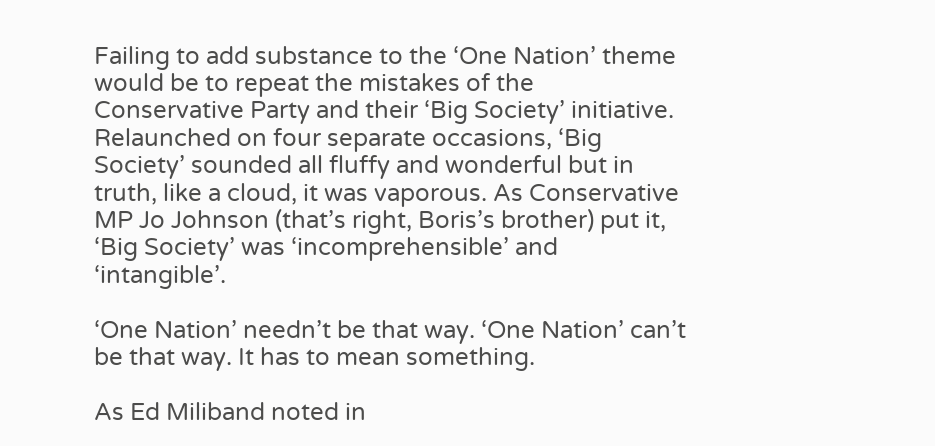Failing to add substance to the ‘One Nation’ theme would be to repeat the mistakes of the Conservative Party and their ‘Big Society’ initiative. Relaunched on four separate occasions, ‘Big Society’ sounded all fluffy and wonderful but in truth, like a cloud, it was vaporous. As Conservative MP Jo Johnson (that’s right, Boris’s brother) put it, ‘Big Society’ was ‘incomprehensible’ and ‘intangible’.

‘One Nation’ needn’t be that way. ‘One Nation’ can’t be that way. It has to mean something.

As Ed Miliband noted in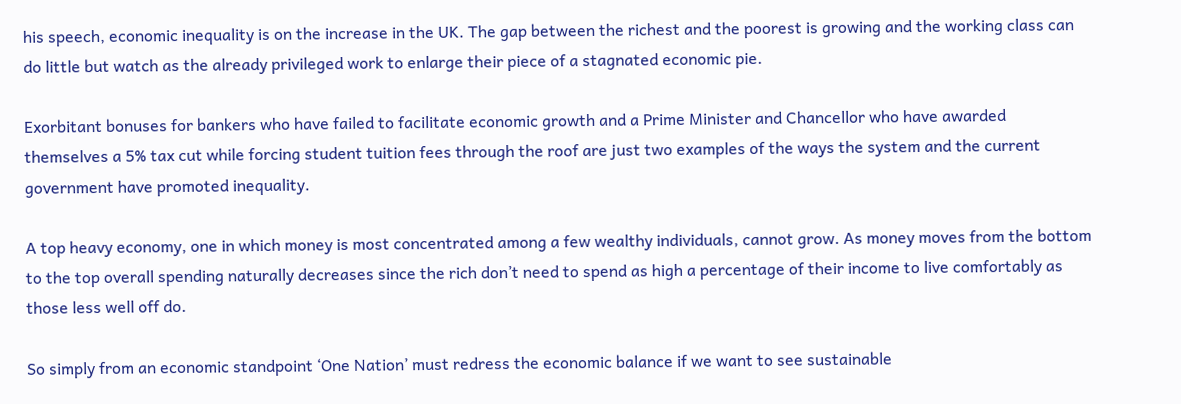his speech, economic inequality is on the increase in the UK. The gap between the richest and the poorest is growing and the working class can do little but watch as the already privileged work to enlarge their piece of a stagnated economic pie.

Exorbitant bonuses for bankers who have failed to facilitate economic growth and a Prime Minister and Chancellor who have awarded themselves a 5% tax cut while forcing student tuition fees through the roof are just two examples of the ways the system and the current government have promoted inequality.

A top heavy economy, one in which money is most concentrated among a few wealthy individuals, cannot grow. As money moves from the bottom to the top overall spending naturally decreases since the rich don’t need to spend as high a percentage of their income to live comfortably as those less well off do.

So simply from an economic standpoint ‘One Nation’ must redress the economic balance if we want to see sustainable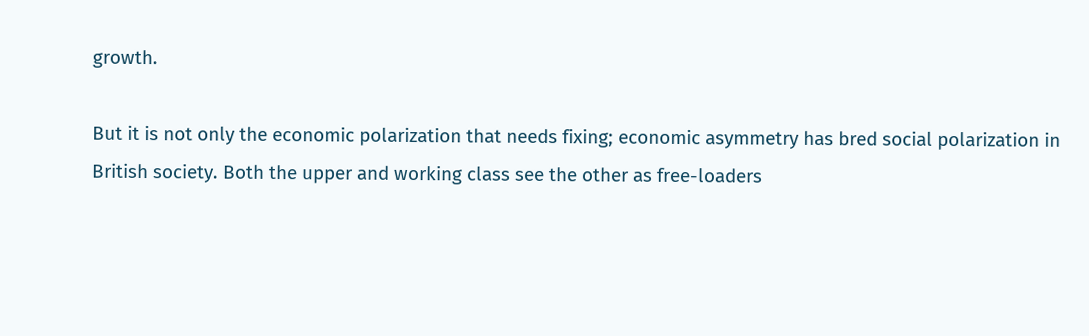growth.

But it is not only the economic polarization that needs fixing; economic asymmetry has bred social polarization in British society. Both the upper and working class see the other as free-loaders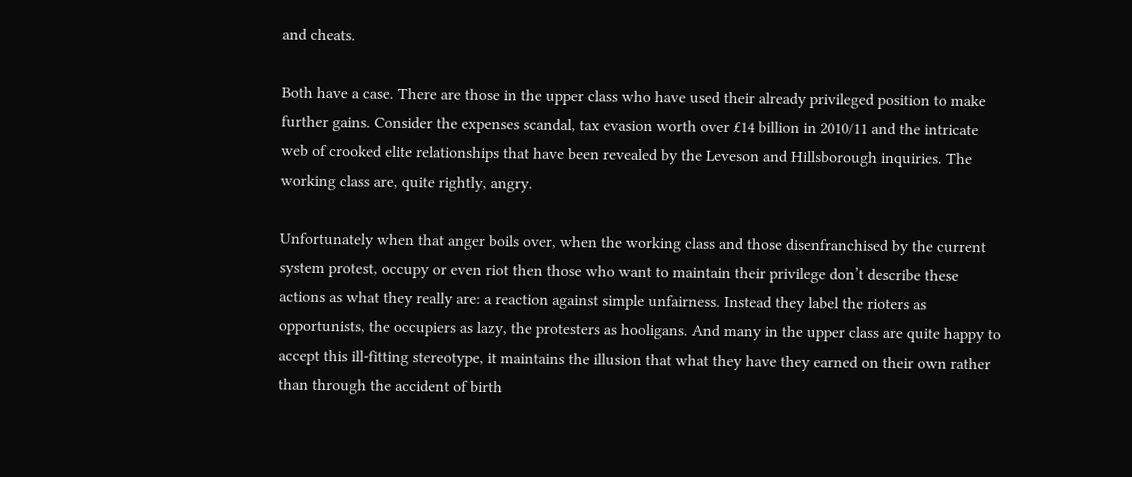and cheats.

Both have a case. There are those in the upper class who have used their already privileged position to make further gains. Consider the expenses scandal, tax evasion worth over £14 billion in 2010/11 and the intricate web of crooked elite relationships that have been revealed by the Leveson and Hillsborough inquiries. The working class are, quite rightly, angry.

Unfortunately when that anger boils over, when the working class and those disenfranchised by the current system protest, occupy or even riot then those who want to maintain their privilege don’t describe these actions as what they really are: a reaction against simple unfairness. Instead they label the rioters as opportunists, the occupiers as lazy, the protesters as hooligans. And many in the upper class are quite happy to accept this ill-fitting stereotype, it maintains the illusion that what they have they earned on their own rather than through the accident of birth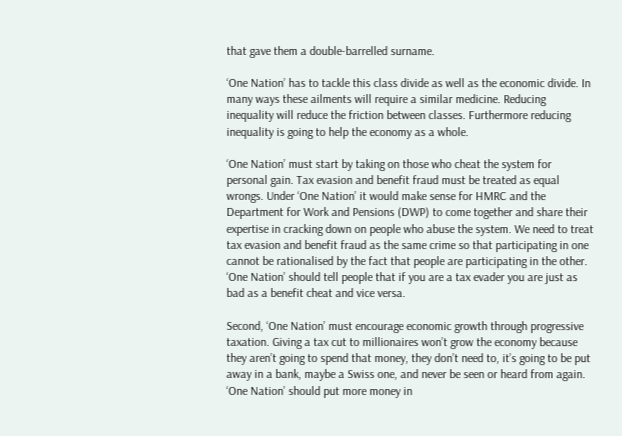that gave them a double-barrelled surname.

‘One Nation’ has to tackle this class divide as well as the economic divide. In many ways these ailments will require a similar medicine. Reducing inequality will reduce the friction between classes. Furthermore reducing inequality is going to help the economy as a whole.

‘One Nation’ must start by taking on those who cheat the system for personal gain. Tax evasion and benefit fraud must be treated as equal wrongs. Under ‘One Nation’ it would make sense for HMRC and the Department for Work and Pensions (DWP) to come together and share their expertise in cracking down on people who abuse the system. We need to treat tax evasion and benefit fraud as the same crime so that participating in one cannot be rationalised by the fact that people are participating in the other. ‘One Nation’ should tell people that if you are a tax evader you are just as bad as a benefit cheat and vice versa.

Second, ‘One Nation’ must encourage economic growth through progressive taxation. Giving a tax cut to millionaires won’t grow the economy because they aren’t going to spend that money, they don’t need to, it’s going to be put away in a bank, maybe a Swiss one, and never be seen or heard from again. ‘One Nation’ should put more money in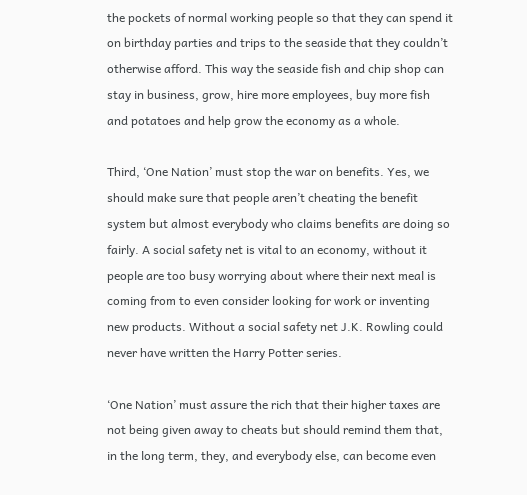the pockets of normal working people so that they can spend it on birthday parties and trips to the seaside that they couldn’t otherwise afford. This way the seaside fish and chip shop can stay in business, grow, hire more employees, buy more fish and potatoes and help grow the economy as a whole.

Third, ‘One Nation’ must stop the war on benefits. Yes, we should make sure that people aren’t cheating the benefit system but almost everybody who claims benefits are doing so fairly. A social safety net is vital to an economy, without it people are too busy worrying about where their next meal is coming from to even consider looking for work or inventing new products. Without a social safety net J.K. Rowling could never have written the Harry Potter series.

‘One Nation’ must assure the rich that their higher taxes are not being given away to cheats but should remind them that, in the long term, they, and everybody else, can become even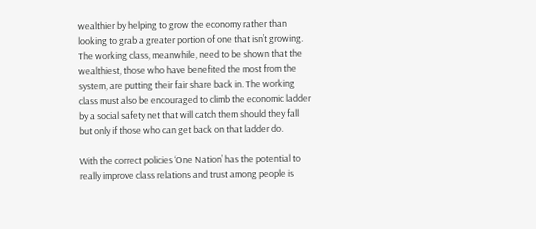wealthier by helping to grow the economy rather than looking to grab a greater portion of one that isn’t growing. The working class, meanwhile, need to be shown that the wealthiest, those who have benefited the most from the system, are putting their fair share back in. The working class must also be encouraged to climb the economic ladder by a social safety net that will catch them should they fall but only if those who can get back on that ladder do.

With the correct policies ‘One Nation’ has the potential to really improve class relations and trust among people is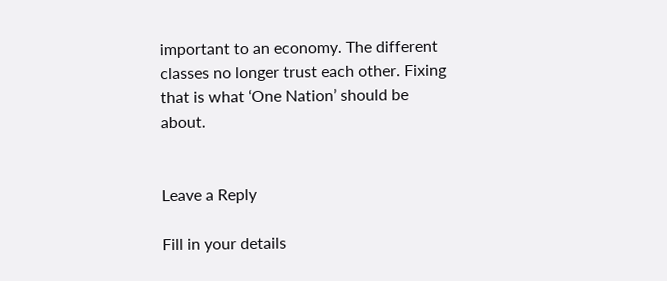important to an economy. The different classes no longer trust each other. Fixing that is what ‘One Nation’ should be about.


Leave a Reply

Fill in your details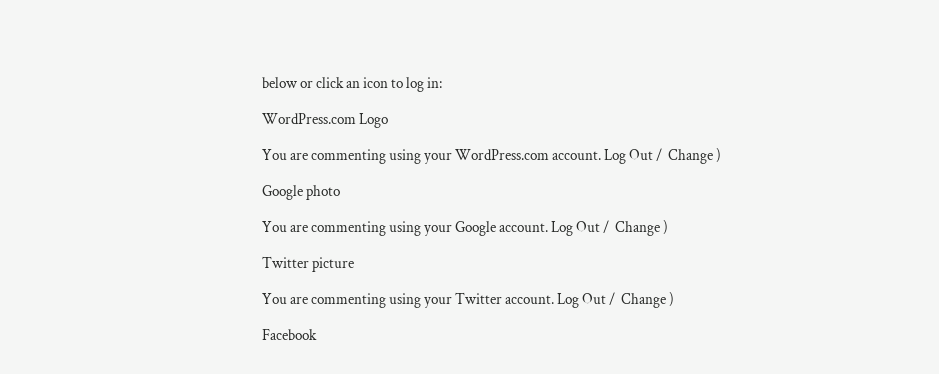below or click an icon to log in:

WordPress.com Logo

You are commenting using your WordPress.com account. Log Out /  Change )

Google photo

You are commenting using your Google account. Log Out /  Change )

Twitter picture

You are commenting using your Twitter account. Log Out /  Change )

Facebook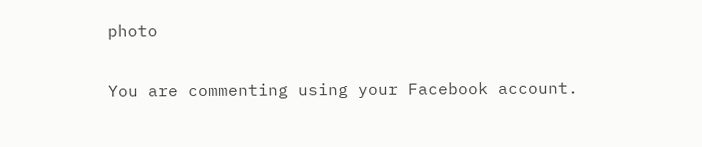photo

You are commenting using your Facebook account.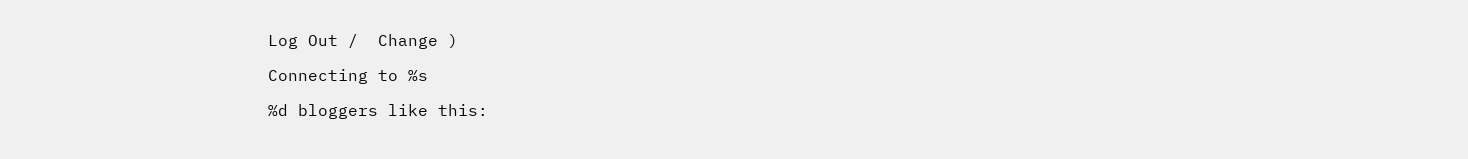Log Out /  Change )

Connecting to %s

%d bloggers like this: